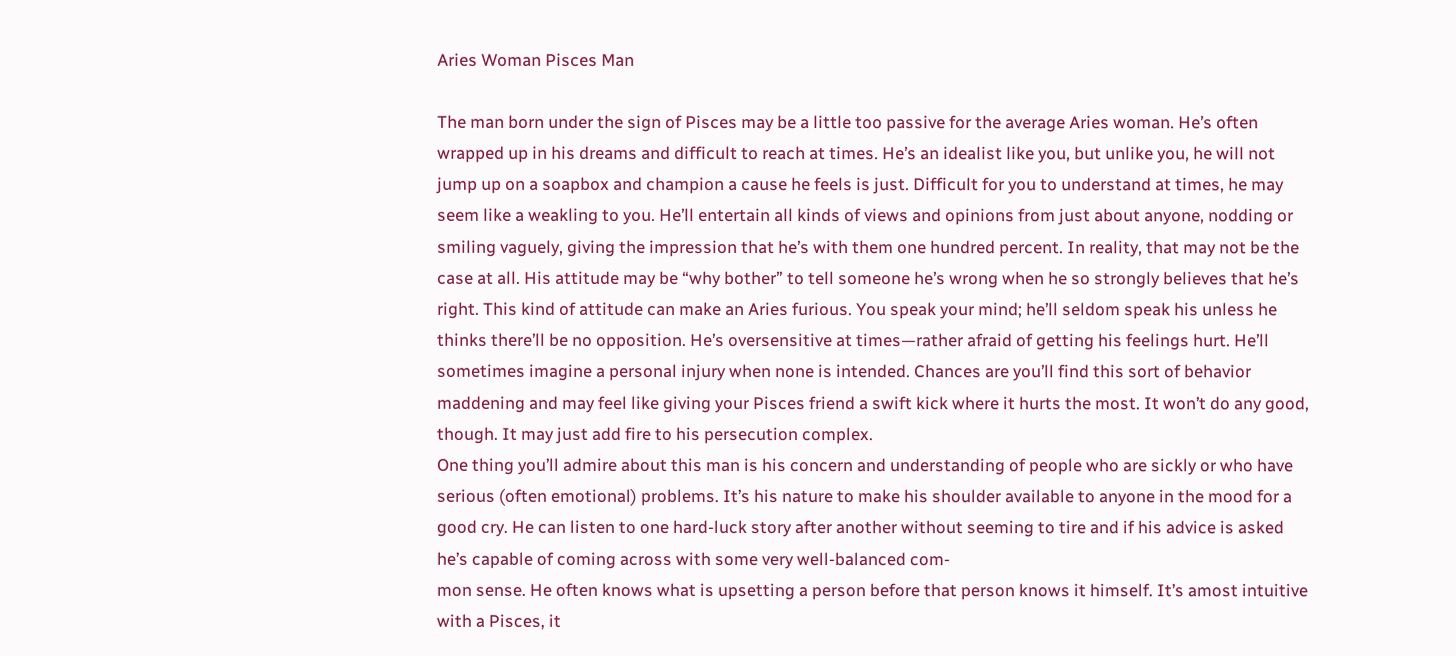Aries Woman Pisces Man

The man born under the sign of Pisces may be a little too passive for the average Aries woman. He’s often wrapped up in his dreams and difficult to reach at times. He’s an idealist like you, but unlike you, he will not jump up on a soapbox and champion a cause he feels is just. Difficult for you to understand at times, he may seem like a weakling to you. He’ll entertain all kinds of views and opinions from just about anyone, nodding or smiling vaguely, giving the impression that he’s with them one hundred percent. In reality, that may not be the case at all. His attitude may be “why bother” to tell someone he’s wrong when he so strongly believes that he’s right. This kind of attitude can make an Aries furious. You speak your mind; he’ll seldom speak his unless he thinks there’ll be no opposition. He’s oversensitive at times—rather afraid of getting his feelings hurt. He’ll sometimes imagine a personal injury when none is intended. Chances are you’ll find this sort of behavior maddening and may feel like giving your Pisces friend a swift kick where it hurts the most. It won’t do any good, though. It may just add fire to his persecution complex.
One thing you’ll admire about this man is his concern and understanding of people who are sickly or who have serious (often emotional) problems. It’s his nature to make his shoulder available to anyone in the mood for a good cry. He can listen to one hard-luck story after another without seeming to tire and if his advice is asked he’s capable of coming across with some very well-balanced com-
mon sense. He often knows what is upsetting a person before that person knows it himself. It’s amost intuitive with a Pisces, it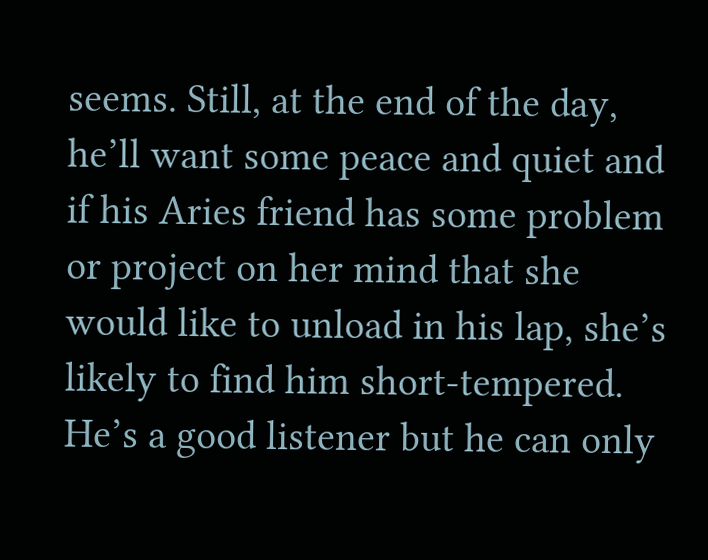seems. Still, at the end of the day, he’ll want some peace and quiet and if his Aries friend has some problem or project on her mind that she would like to unload in his lap, she’s likely to find him short-tempered. He’s a good listener but he can only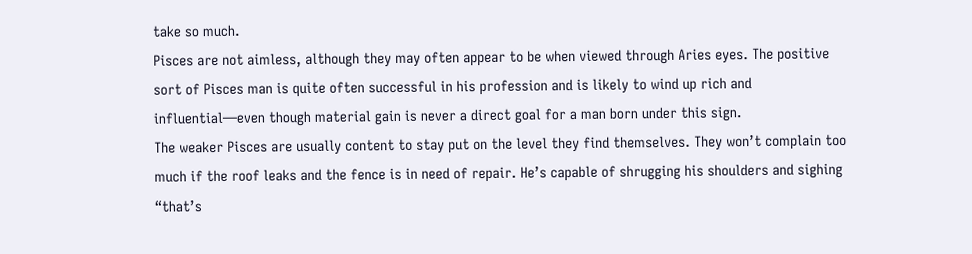take so much.
Pisces are not aimless, although they may often appear to be when viewed through Aries eyes. The positive sort of Pisces man is quite often successful in his profession and is likely to wind up rich and influential—even though material gain is never a direct goal for a man born under this sign.
The weaker Pisces are usually content to stay put on the level they find themselves. They won’t complain too much if the roof leaks and the fence is in need of repair. He’s capable of shrugging his shoulders and sighing “that’s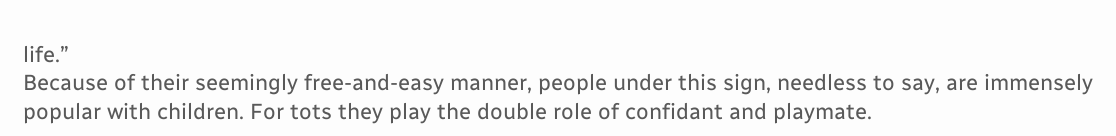life.”
Because of their seemingly free-and-easy manner, people under this sign, needless to say, are immensely popular with children. For tots they play the double role of confidant and playmate.